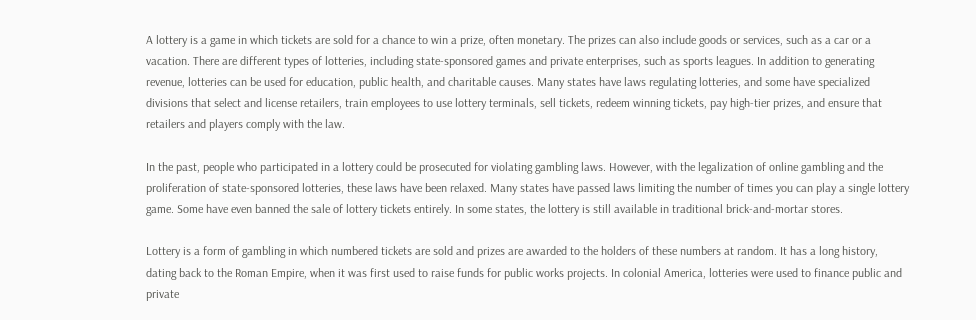A lottery is a game in which tickets are sold for a chance to win a prize, often monetary. The prizes can also include goods or services, such as a car or a vacation. There are different types of lotteries, including state-sponsored games and private enterprises, such as sports leagues. In addition to generating revenue, lotteries can be used for education, public health, and charitable causes. Many states have laws regulating lotteries, and some have specialized divisions that select and license retailers, train employees to use lottery terminals, sell tickets, redeem winning tickets, pay high-tier prizes, and ensure that retailers and players comply with the law.

In the past, people who participated in a lottery could be prosecuted for violating gambling laws. However, with the legalization of online gambling and the proliferation of state-sponsored lotteries, these laws have been relaxed. Many states have passed laws limiting the number of times you can play a single lottery game. Some have even banned the sale of lottery tickets entirely. In some states, the lottery is still available in traditional brick-and-mortar stores.

Lottery is a form of gambling in which numbered tickets are sold and prizes are awarded to the holders of these numbers at random. It has a long history, dating back to the Roman Empire, when it was first used to raise funds for public works projects. In colonial America, lotteries were used to finance public and private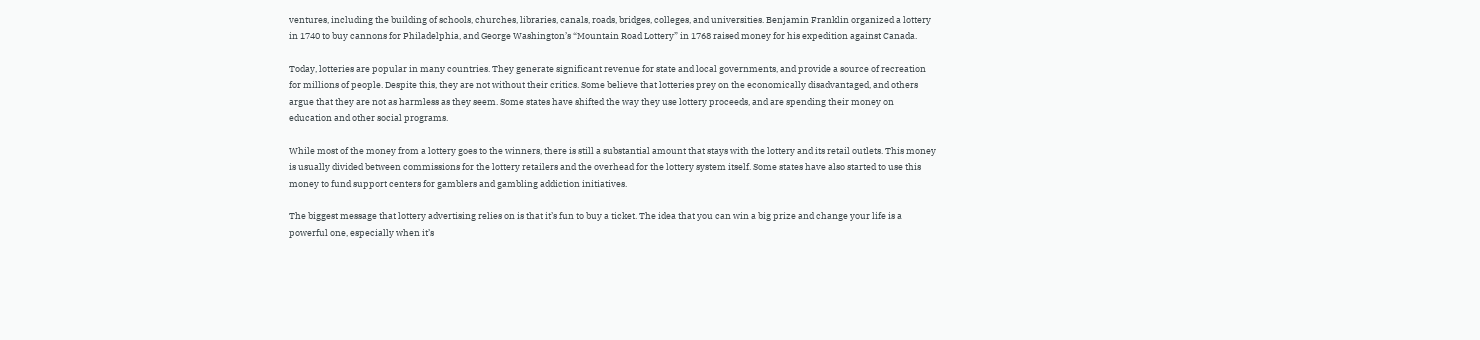ventures, including the building of schools, churches, libraries, canals, roads, bridges, colleges, and universities. Benjamin Franklin organized a lottery in 1740 to buy cannons for Philadelphia, and George Washington’s “Mountain Road Lottery” in 1768 raised money for his expedition against Canada.

Today, lotteries are popular in many countries. They generate significant revenue for state and local governments, and provide a source of recreation for millions of people. Despite this, they are not without their critics. Some believe that lotteries prey on the economically disadvantaged, and others argue that they are not as harmless as they seem. Some states have shifted the way they use lottery proceeds, and are spending their money on education and other social programs.

While most of the money from a lottery goes to the winners, there is still a substantial amount that stays with the lottery and its retail outlets. This money is usually divided between commissions for the lottery retailers and the overhead for the lottery system itself. Some states have also started to use this money to fund support centers for gamblers and gambling addiction initiatives.

The biggest message that lottery advertising relies on is that it’s fun to buy a ticket. The idea that you can win a big prize and change your life is a powerful one, especially when it’s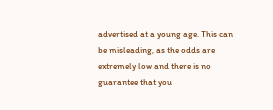advertised at a young age. This can be misleading, as the odds are extremely low and there is no guarantee that you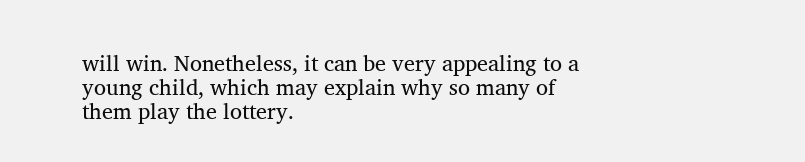will win. Nonetheless, it can be very appealing to a young child, which may explain why so many of them play the lottery.